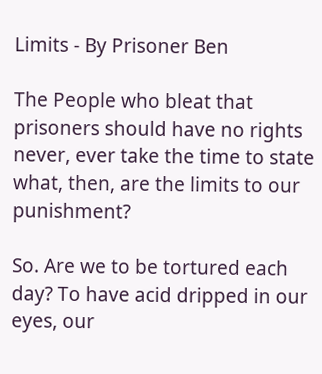Limits - By Prisoner Ben

The People who bleat that prisoners should have no rights never, ever take the time to state what, then, are the limits to our punishment?

So. Are we to be tortured each day? To have acid dripped in our eyes, our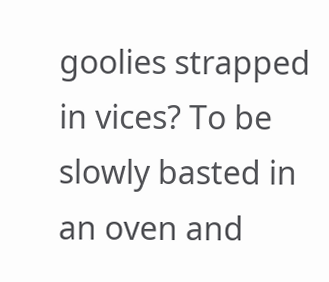goolies strapped in vices? To be slowly basted in an oven and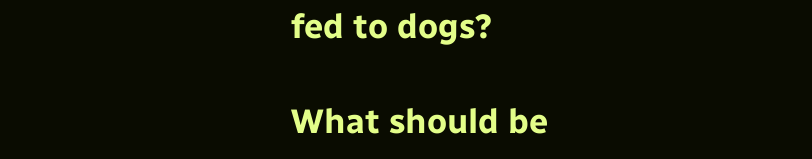fed to dogs?

What should be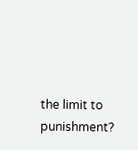the limit to punishment?